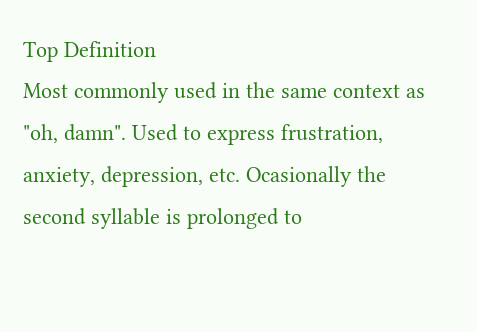Top Definition
Most commonly used in the same context as "oh, damn". Used to express frustration, anxiety, depression, etc. Ocasionally the second syllable is prolonged to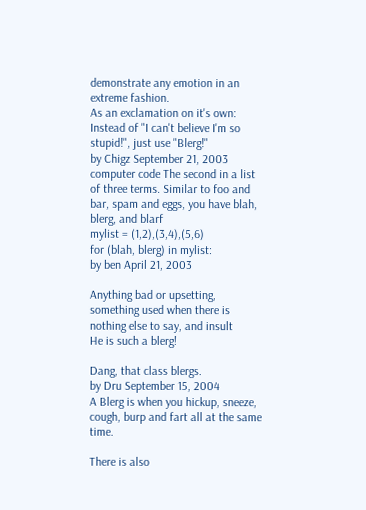demonstrate any emotion in an extreme fashion.
As an exclamation on it's own: Instead of "I can't believe I'm so stupid!", just use "Blerg!"
by Chigz September 21, 2003
computer code The second in a list of three terms. Similar to foo and bar, spam and eggs, you have blah, blerg, and blarf
mylist = (1,2),(3,4),(5,6)
for (blah, blerg) in mylist:
by ben April 21, 2003

Anything bad or upsetting, something used when there is nothing else to say, and insult
He is such a blerg!

Dang, that class blergs.
by Dru September 15, 2004
A Blerg is when you hickup, sneeze, cough, burp and fart all at the same time.

There is also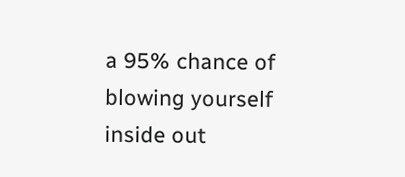a 95% chance of blowing yourself inside out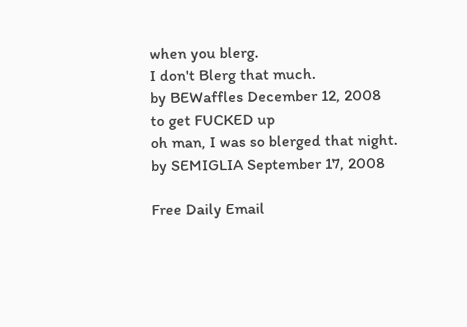when you blerg.
I don't Blerg that much.
by BEWaffles December 12, 2008
to get FUCKED up
oh man, I was so blerged that night.
by SEMIGLIA September 17, 2008

Free Daily Email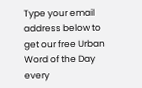Type your email address below to get our free Urban Word of the Day every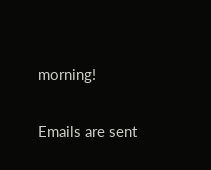morning!

Emails are sent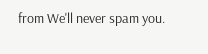from We'll never spam you.